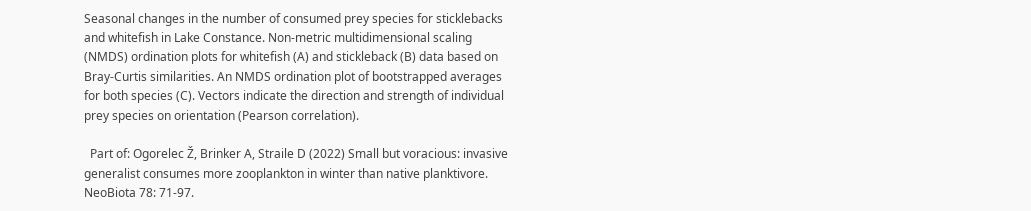Seasonal changes in the number of consumed prey species for sticklebacks and whitefish in Lake Constance. Non-metric multidimensional scaling (NMDS) ordination plots for whitefish (A) and stickleback (B) data based on Bray-Curtis similarities. An NMDS ordination plot of bootstrapped averages for both species (C). Vectors indicate the direction and strength of individual prey species on orientation (Pearson correlation).

  Part of: Ogorelec Ž, Brinker A, Straile D (2022) Small but voracious: invasive generalist consumes more zooplankton in winter than native planktivore. NeoBiota 78: 71-97.